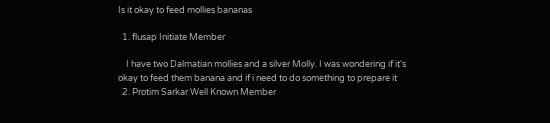Is it okay to feed mollies bananas

  1. flusap Initiate Member

    I have two Dalmatian mollies and a silver Molly. I was wondering if it's okay to feed them banana and if i need to do something to prepare it
  2. Protim Sarkar Well Known Member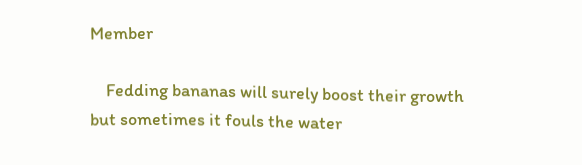Member

    Fedding bananas will surely boost their growth but sometimes it fouls the water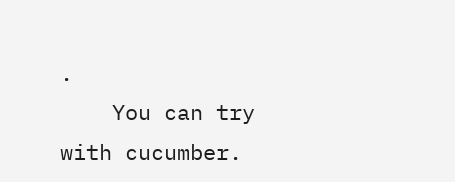.
    You can try with cucumber.